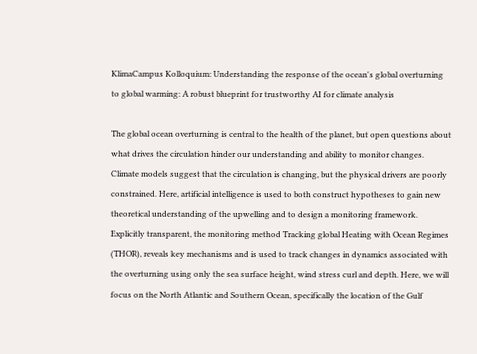KlimaCampus Kolloquium: Understanding the response of the ocean's global overturning to global warming: A robust blueprint for trustworthy AI for climate analysis

The global ocean overturning is central to the health of the planet, but open questions about what drives the circulation hinder our understanding and ability to monitor changes. Climate models suggest that the circulation is changing, but the physical drivers are poorly constrained. Here, artificial intelligence is used to both construct hypotheses to gain new theoretical understanding of the upwelling and to design a monitoring framework. Explicitly transparent, the monitoring method Tracking global Heating with Ocean Regimes (THOR), reveals key mechanisms and is used to track changes in dynamics associated with the overturning using only the sea surface height, wind stress curl and depth. Here, we will focus on the North Atlantic and Southern Ocean, specifically the location of the Gulf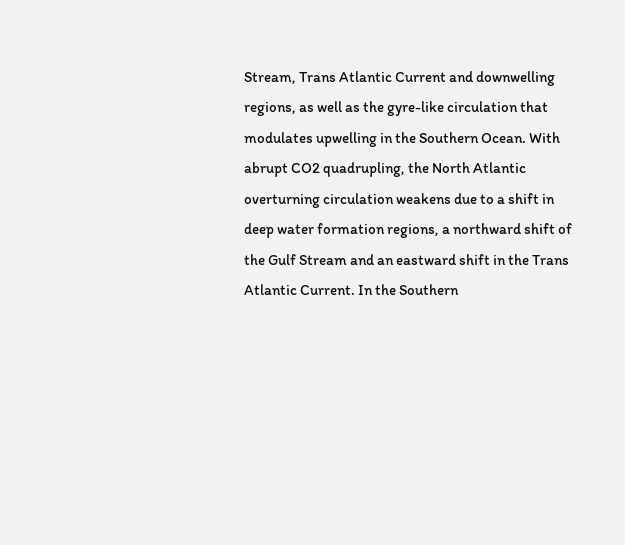Stream, Trans Atlantic Current and downwelling regions, as well as the gyre-like circulation that modulates upwelling in the Southern Ocean. With abrupt CO2 quadrupling, the North Atlantic overturning circulation weakens due to a shift in deep water formation regions, a northward shift of the Gulf Stream and an eastward shift in the Trans Atlantic Current. In the Southern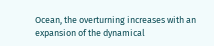Ocean, the overturning increases with an expansion of the dynamical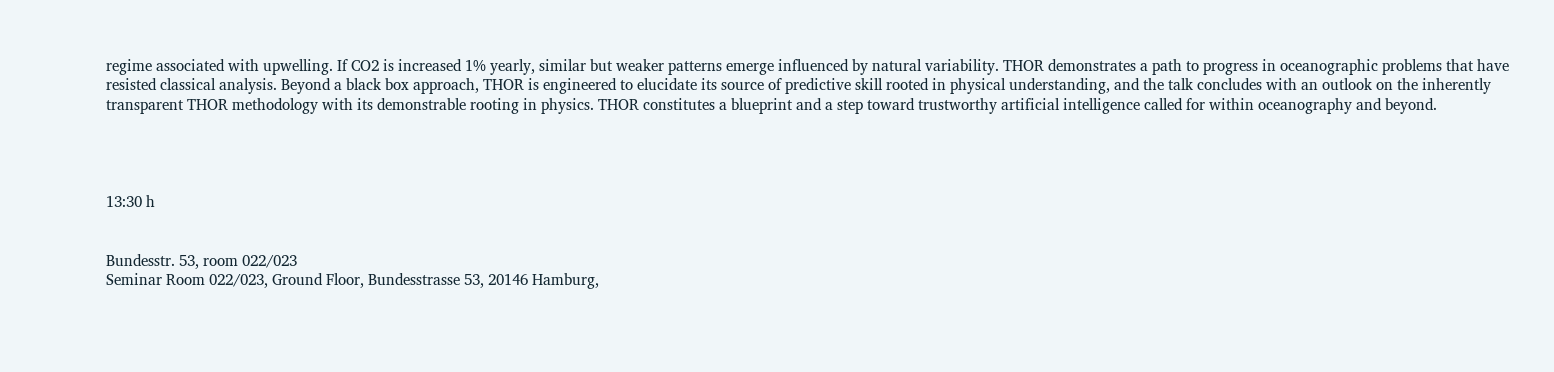regime associated with upwelling. If CO2 is increased 1% yearly, similar but weaker patterns emerge influenced by natural variability. THOR demonstrates a path to progress in oceanographic problems that have resisted classical analysis. Beyond a black box approach, THOR is engineered to elucidate its source of predictive skill rooted in physical understanding, and the talk concludes with an outlook on the inherently transparent THOR methodology with its demonstrable rooting in physics. THOR constitutes a blueprint and a step toward trustworthy artificial intelligence called for within oceanography and beyond.




13:30 h


Bundesstr. 53, room 022/023
Seminar Room 022/023, Ground Floor, Bundesstrasse 53, 20146 Hamburg,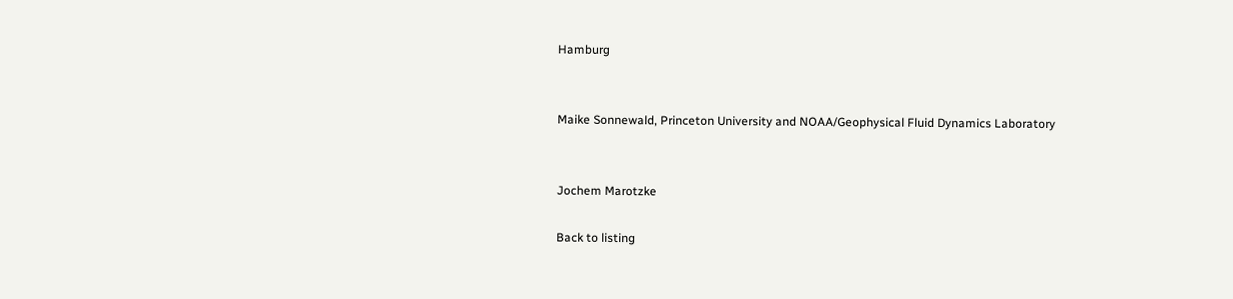Hamburg


Maike Sonnewald, Princeton University and NOAA/Geophysical Fluid Dynamics Laboratory


Jochem Marotzke

Back to listing